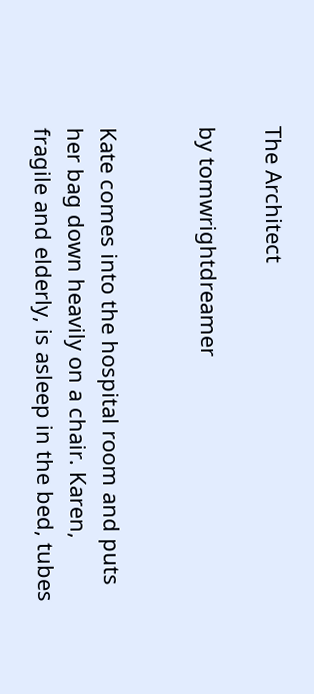The Architect

by tomwrightdreamer


Kate comes into the hospital room and puts her bag down heavily on a chair. Karen, fragile and elderly, is asleep in the bed, tubes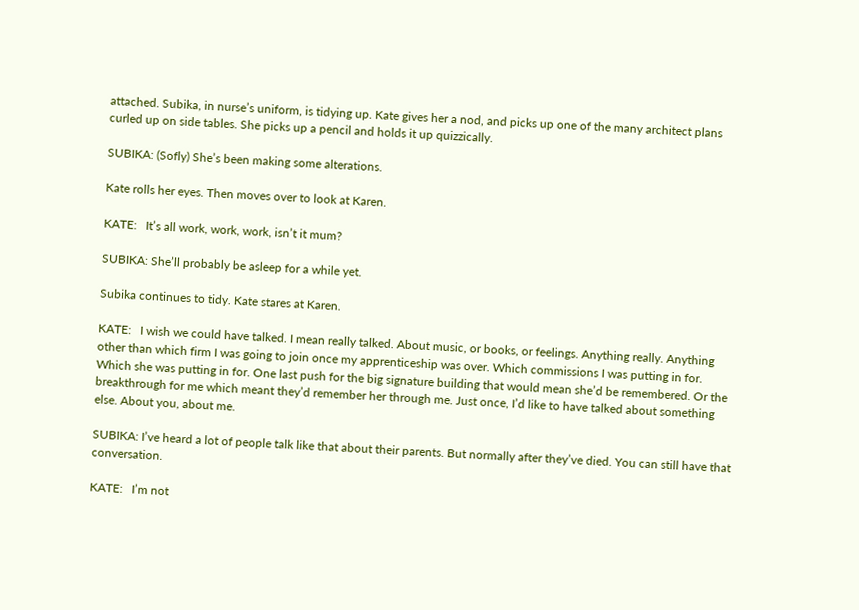attached. Subika, in nurse’s uniform, is tidying up. Kate gives her a nod, and picks up one of the many architect plans curled up on side tables. She picks up a pencil and holds it up quizzically.

SUBIKA: (Sofly) She’s been making some alterations.

Kate rolls her eyes. Then moves over to look at Karen.

KATE:   It’s all work, work, work, isn’t it mum?

SUBIKA: She’ll probably be asleep for a while yet.

Subika continues to tidy. Kate stares at Karen.

KATE:   I wish we could have talked. I mean really talked. About music, or books, or feelings. Anything really. Anything other than which firm I was going to join once my apprenticeship was over. Which commissions I was putting in for. Which she was putting in for. One last push for the big signature building that would mean she’d be remembered. Or the breakthrough for me which meant they’d remember her through me. Just once, I’d like to have talked about something else. About you, about me.

SUBIKA: I’ve heard a lot of people talk like that about their parents. But normally after they’ve died. You can still have that conversation.

KATE:   I’m not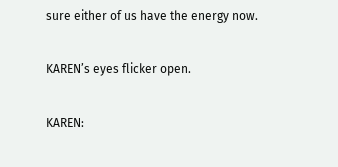sure either of us have the energy now.

KAREN’s eyes flicker open.

KAREN: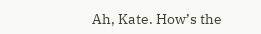Ah, Kate. How’s the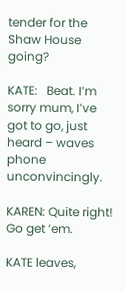tender for the Shaw House going?

KATE:   Beat. I’m sorry mum, I’ve got to go, just heard – waves phone unconvincingly.

KAREN: Quite right! Go get ‘em.

KATE leaves,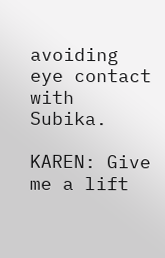avoiding eye contact with Subika.

KAREN: Give me a lift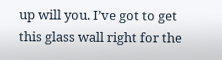up will you. I’ve got to get this glass wall right for the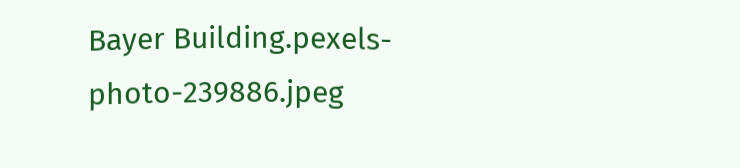Bayer Building.pexels-photo-239886.jpeg